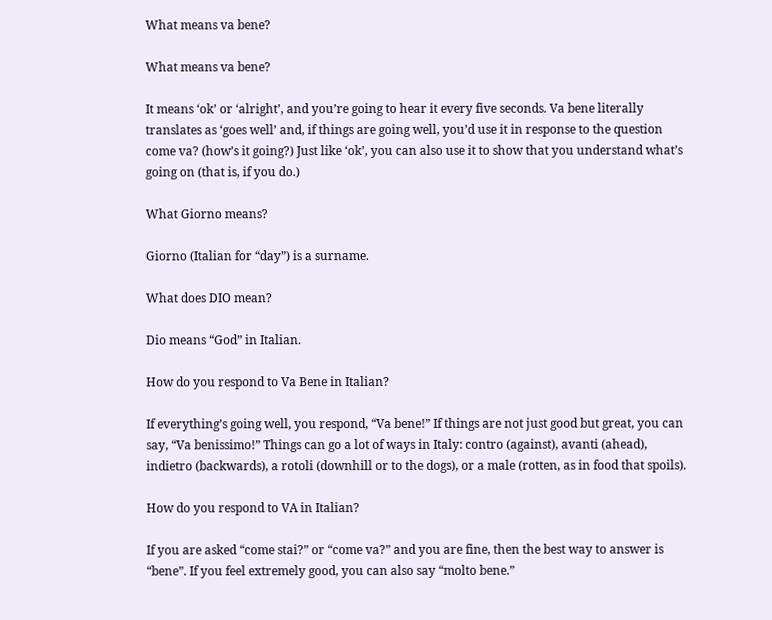What means va bene?

What means va bene?

It means ‘ok’ or ‘alright’, and you’re going to hear it every five seconds. Va bene literally translates as ‘goes well’ and, if things are going well, you’d use it in response to the question come va? (how’s it going?) Just like ‘ok’, you can also use it to show that you understand what’s going on (that is, if you do.)

What Giorno means?

Giorno (Italian for “day”) is a surname.

What does DIO mean?

Dio means “God” in Italian.

How do you respond to Va Bene in Italian?

If everything’s going well, you respond, “Va bene!” If things are not just good but great, you can say, “Va benissimo!” Things can go a lot of ways in Italy: contro (against), avanti (ahead), indietro (backwards), a rotoli (downhill or to the dogs), or a male (rotten, as in food that spoils).

How do you respond to VA in Italian?

If you are asked “come stai?” or “come va?” and you are fine, then the best way to answer is “bene”. If you feel extremely good, you can also say “molto bene.”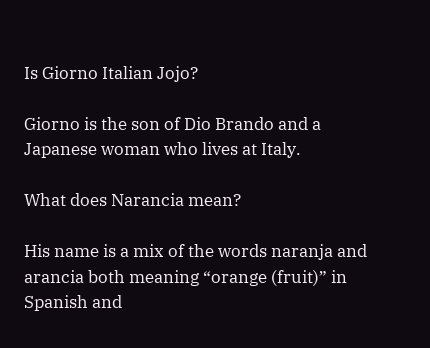Is Giorno Italian Jojo?

Giorno is the son of Dio Brando and a Japanese woman who lives at Italy.

What does Narancia mean?

His name is a mix of the words naranja and arancia both meaning “orange (fruit)” in Spanish and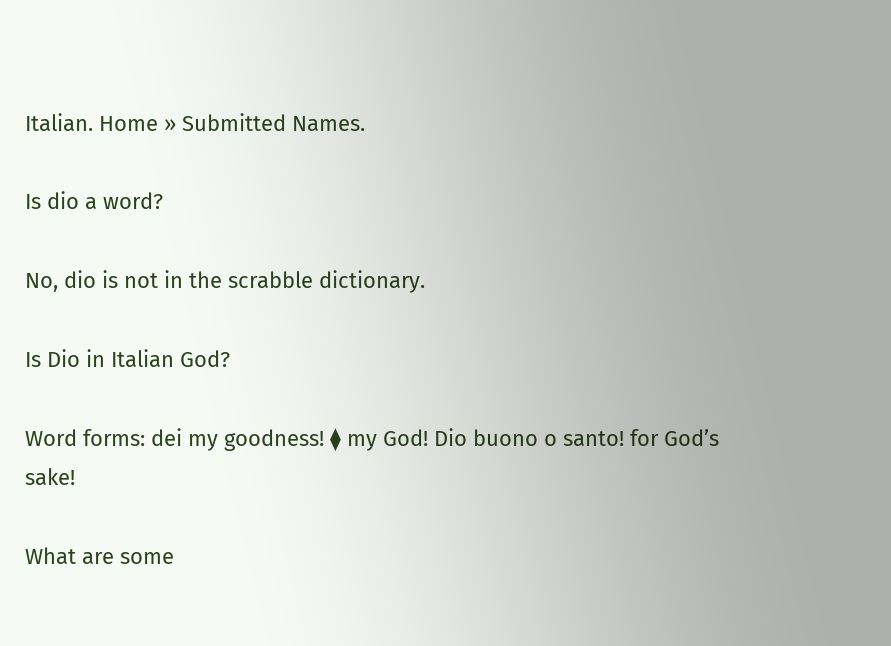Italian. Home » Submitted Names.

Is dio a word?

No, dio is not in the scrabble dictionary.

Is Dio in Italian God?

Word forms: dei my goodness! ⧫ my God! Dio buono o santo! for God’s sake!

What are some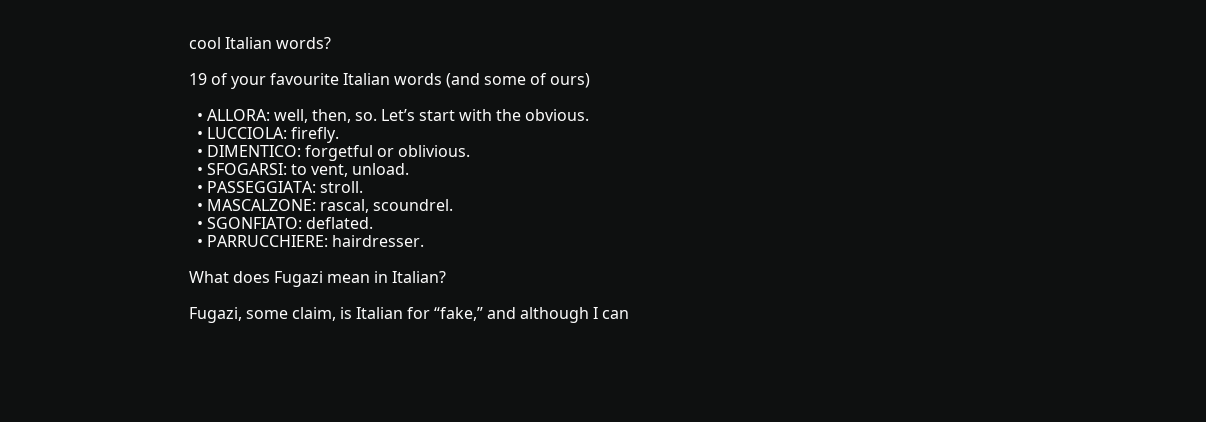cool Italian words?

19 of your favourite Italian words (and some of ours)

  • ALLORA: well, then, so. Let’s start with the obvious.
  • LUCCIOLA: firefly.
  • DIMENTICO: forgetful or oblivious.
  • SFOGARSI: to vent, unload.
  • PASSEGGIATA: stroll.
  • MASCALZONE: rascal, scoundrel.
  • SGONFIATO: deflated.
  • PARRUCCHIERE: hairdresser.

What does Fugazi mean in Italian?

Fugazi, some claim, is Italian for “fake,” and although I can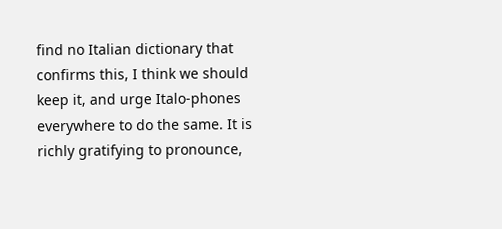find no Italian dictionary that confirms this, I think we should keep it, and urge Italo-phones everywhere to do the same. It is richly gratifying to pronounce,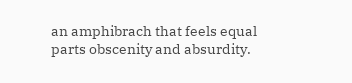an amphibrach that feels equal parts obscenity and absurdity.